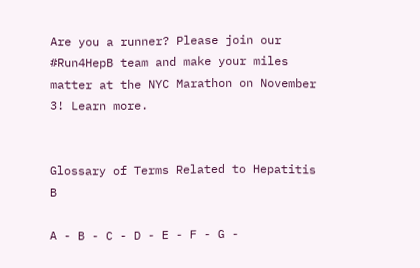Are you a runner? Please join our #Run4HepB team and make your miles matter at the NYC Marathon on November 3! Learn more.


Glossary of Terms Related to Hepatitis B

A - B - C - D - E - F - G -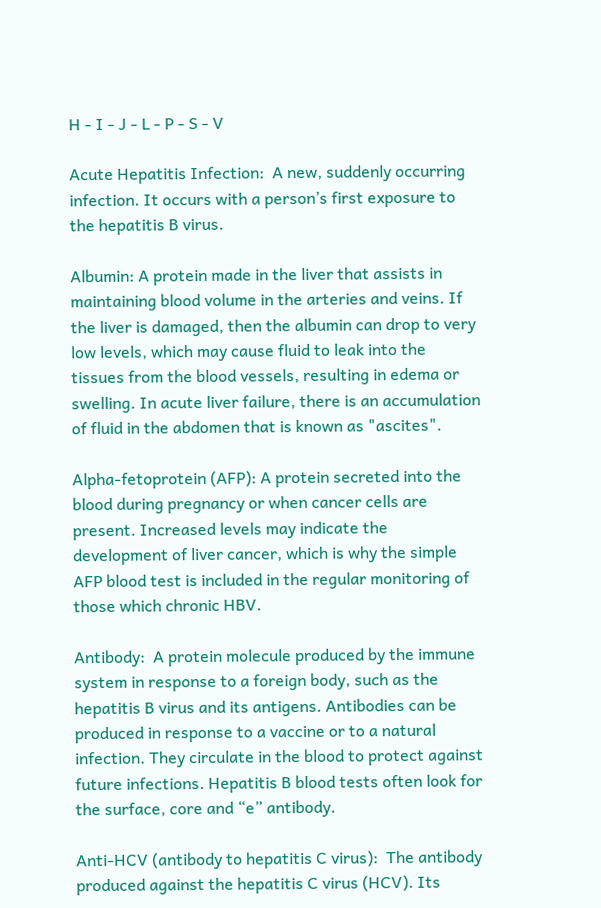H - I - J - L - P - S - V

Acute Hepatitis Infection:  A new, suddenly occurring infection. It occurs with a person’s first exposure to the hepatitis B virus.

Albumin: A protein made in the liver that assists in maintaining blood volume in the arteries and veins. If the liver is damaged, then the albumin can drop to very low levels, which may cause fluid to leak into the tissues from the blood vessels, resulting in edema or swelling. In acute liver failure, there is an accumulation of fluid in the abdomen that is known as "ascites".

Alpha-fetoprotein (AFP): A protein secreted into the blood during pregnancy or when cancer cells are present. Increased levels may indicate the development of liver cancer, which is why the simple AFP blood test is included in the regular monitoring of those which chronic HBV.

Antibody:  A protein molecule produced by the immune system in response to a foreign body, such as the hepatitis B virus and its antigens. Antibodies can be produced in response to a vaccine or to a natural infection. They circulate in the blood to protect against future infections. Hepatitis B blood tests often look for the surface, core and “e” antibody.

Anti-HCV (antibody to hepatitis C virus):  The antibody produced against the hepatitis C virus (HCV). Its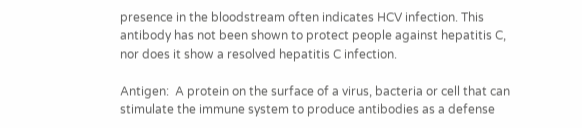presence in the bloodstream often indicates HCV infection. This antibody has not been shown to protect people against hepatitis C, nor does it show a resolved hepatitis C infection.

Antigen:  A protein on the surface of a virus, bacteria or cell that can stimulate the immune system to produce antibodies as a defense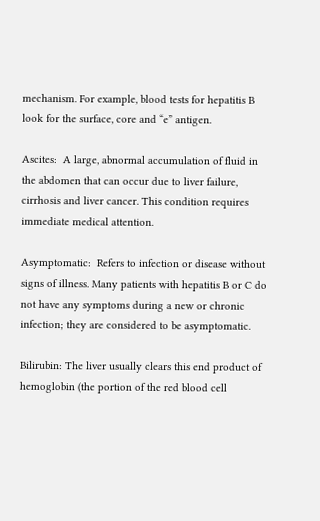mechanism. For example, blood tests for hepatitis B look for the surface, core and “e” antigen.

Ascites:  A large, abnormal accumulation of fluid in the abdomen that can occur due to liver failure, cirrhosis and liver cancer. This condition requires immediate medical attention.

Asymptomatic:  Refers to infection or disease without signs of illness. Many patients with hepatitis B or C do not have any symptoms during a new or chronic infection; they are considered to be asymptomatic.

Bilirubin: The liver usually clears this end product of hemoglobin (the portion of the red blood cell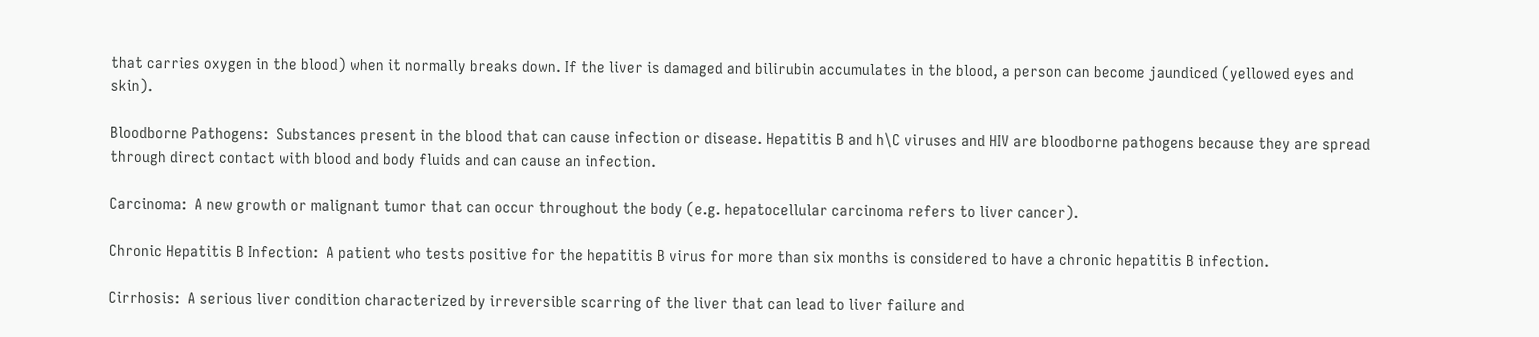that carries oxygen in the blood) when it normally breaks down. If the liver is damaged and bilirubin accumulates in the blood, a person can become jaundiced (yellowed eyes and skin).

Bloodborne Pathogens:  Substances present in the blood that can cause infection or disease. Hepatitis B and h\C viruses and HIV are bloodborne pathogens because they are spread through direct contact with blood and body fluids and can cause an infection.

Carcinoma:  A new growth or malignant tumor that can occur throughout the body (e.g. hepatocellular carcinoma refers to liver cancer).

Chronic Hepatitis B Infection:  A patient who tests positive for the hepatitis B virus for more than six months is considered to have a chronic hepatitis B infection.

Cirrhosis:  A serious liver condition characterized by irreversible scarring of the liver that can lead to liver failure and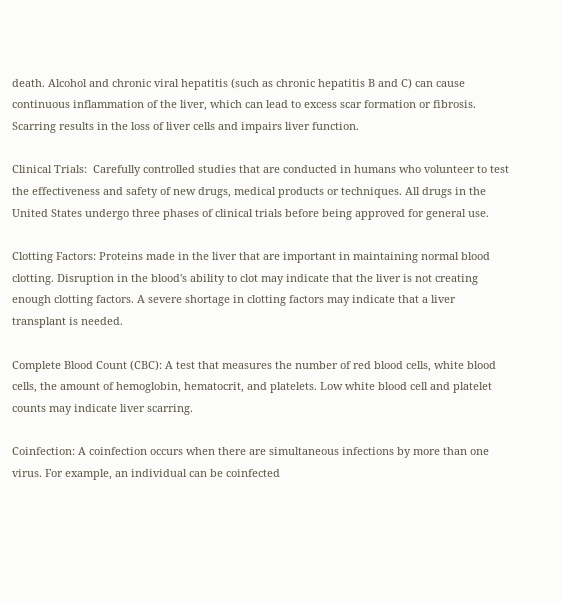death. Alcohol and chronic viral hepatitis (such as chronic hepatitis B and C) can cause continuous inflammation of the liver, which can lead to excess scar formation or fibrosis. Scarring results in the loss of liver cells and impairs liver function.

Clinical Trials:  Carefully controlled studies that are conducted in humans who volunteer to test the effectiveness and safety of new drugs, medical products or techniques. All drugs in the United States undergo three phases of clinical trials before being approved for general use.

Clotting Factors: Proteins made in the liver that are important in maintaining normal blood clotting. Disruption in the blood's ability to clot may indicate that the liver is not creating enough clotting factors. A severe shortage in clotting factors may indicate that a liver transplant is needed.

Complete Blood Count (CBC): A test that measures the number of red blood cells, white blood cells, the amount of hemoglobin, hematocrit, and platelets. Low white blood cell and platelet counts may indicate liver scarring.

Coinfection: A coinfection occurs when there are simultaneous infections by more than one virus. For example, an individual can be coinfected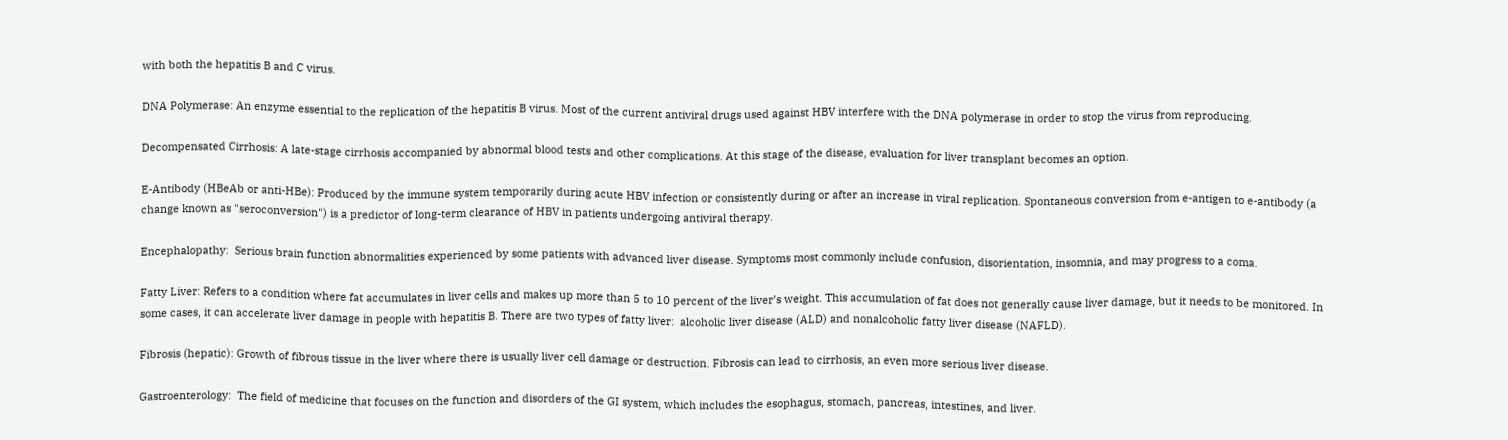with both the hepatitis B and C virus.

DNA Polymerase: An enzyme essential to the replication of the hepatitis B virus. Most of the current antiviral drugs used against HBV interfere with the DNA polymerase in order to stop the virus from reproducing.

Decompensated Cirrhosis: A late-stage cirrhosis accompanied by abnormal blood tests and other complications. At this stage of the disease, evaluation for liver transplant becomes an option.

E-Antibody (HBeAb or anti-HBe): Produced by the immune system temporarily during acute HBV infection or consistently during or after an increase in viral replication. Spontaneous conversion from e-antigen to e-antibody (a change known as "seroconversion") is a predictor of long-term clearance of HBV in patients undergoing antiviral therapy.

Encephalopathy:  Serious brain function abnormalities experienced by some patients with advanced liver disease. Symptoms most commonly include confusion, disorientation, insomnia, and may progress to a coma.

Fatty Liver: Refers to a condition where fat accumulates in liver cells and makes up more than 5 to 10 percent of the liver’s weight. This accumulation of fat does not generally cause liver damage, but it needs to be monitored. In some cases, it can accelerate liver damage in people with hepatitis B. There are two types of fatty liver:  alcoholic liver disease (ALD) and nonalcoholic fatty liver disease (NAFLD).

Fibrosis (hepatic): Growth of fibrous tissue in the liver where there is usually liver cell damage or destruction. Fibrosis can lead to cirrhosis, an even more serious liver disease.

Gastroenterology:  The field of medicine that focuses on the function and disorders of the GI system, which includes the esophagus, stomach, pancreas, intestines, and liver.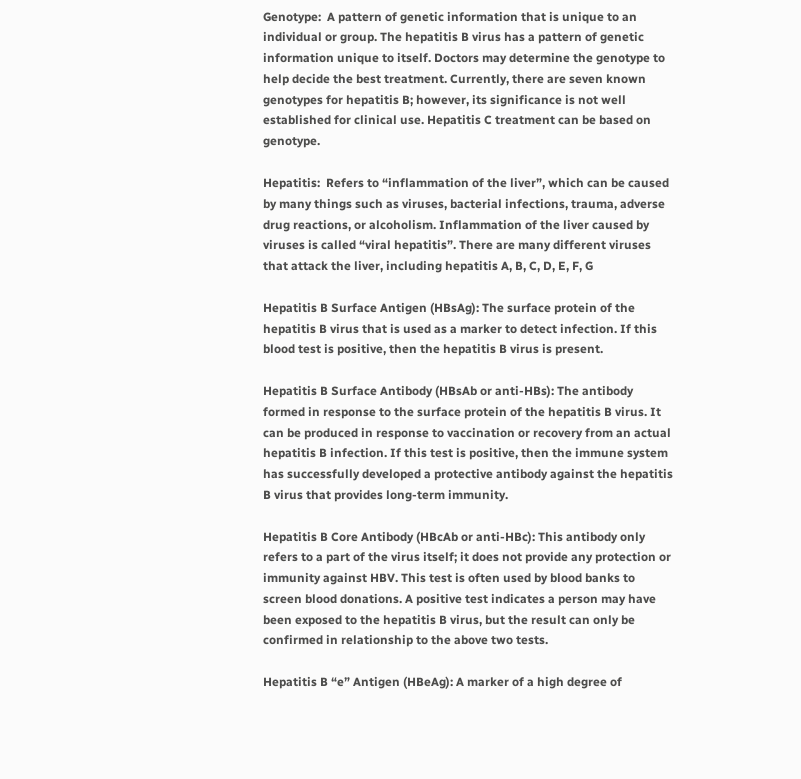Genotype:  A pattern of genetic information that is unique to an individual or group. The hepatitis B virus has a pattern of genetic information unique to itself. Doctors may determine the genotype to help decide the best treatment. Currently, there are seven known genotypes for hepatitis B; however, its significance is not well established for clinical use. Hepatitis C treatment can be based on genotype.

Hepatitis:  Refers to “inflammation of the liver”, which can be caused by many things such as viruses, bacterial infections, trauma, adverse drug reactions, or alcoholism. Inflammation of the liver caused by viruses is called “viral hepatitis”. There are many different viruses that attack the liver, including hepatitis A, B, C, D, E, F, G

Hepatitis B Surface Antigen (HBsAg): The surface protein of the hepatitis B virus that is used as a marker to detect infection. If this blood test is positive, then the hepatitis B virus is present.

Hepatitis B Surface Antibody (HBsAb or anti-HBs): The antibody formed in response to the surface protein of the hepatitis B virus. It can be produced in response to vaccination or recovery from an actual hepatitis B infection. If this test is positive, then the immune system has successfully developed a protective antibody against the hepatitis B virus that provides long-term immunity.

Hepatitis B Core Antibody (HBcAb or anti-HBc): This antibody only refers to a part of the virus itself; it does not provide any protection or immunity against HBV. This test is often used by blood banks to screen blood donations. A positive test indicates a person may have been exposed to the hepatitis B virus, but the result can only be confirmed in relationship to the above two tests.

Hepatitis B “e” Antigen (HBeAg): A marker of a high degree of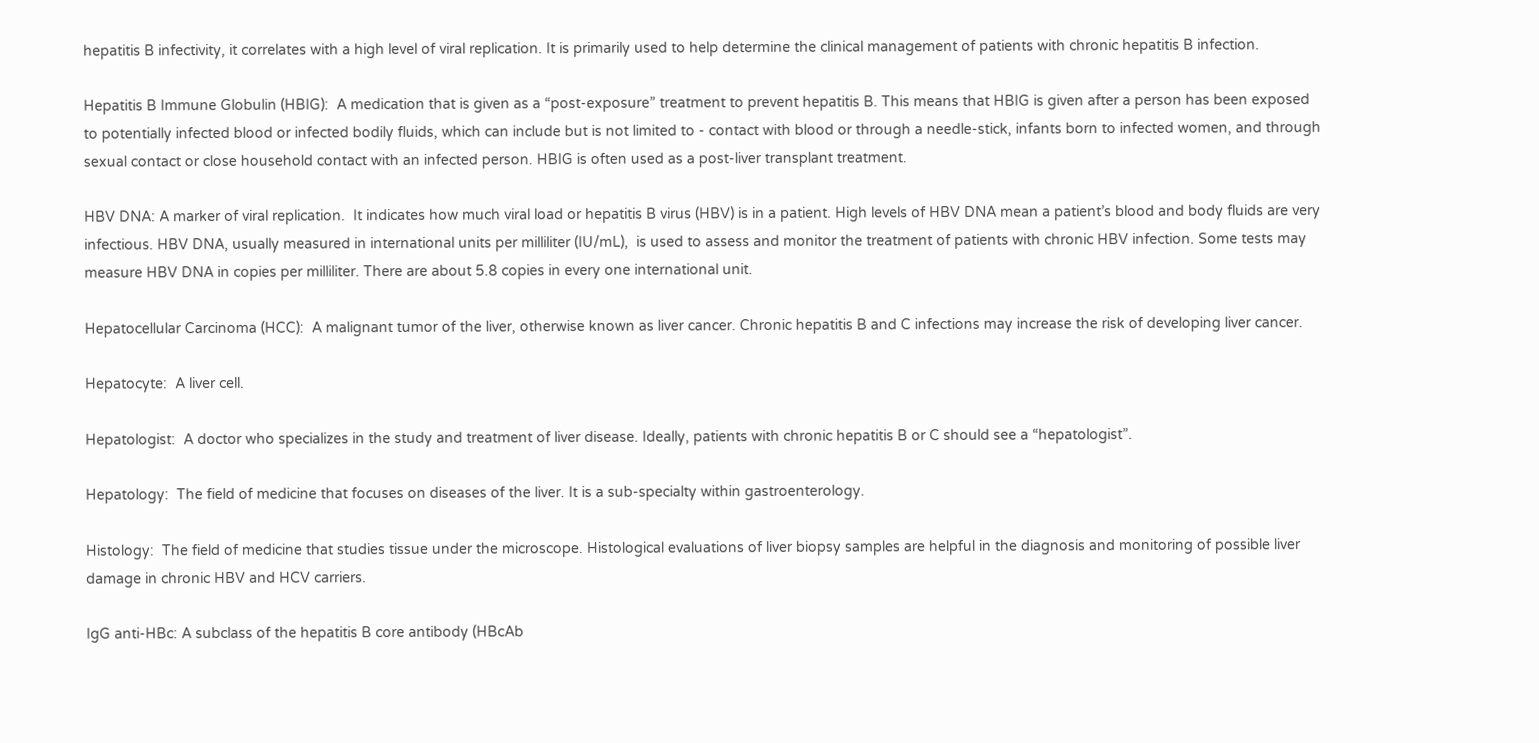hepatitis B infectivity, it correlates with a high level of viral replication. It is primarily used to help determine the clinical management of patients with chronic hepatitis B infection.

Hepatitis B Immune Globulin (HBIG):  A medication that is given as a “post-exposure” treatment to prevent hepatitis B. This means that HBIG is given after a person has been exposed to potentially infected blood or infected bodily fluids, which can include but is not limited to - contact with blood or through a needle-stick, infants born to infected women, and through sexual contact or close household contact with an infected person. HBIG is often used as a post-liver transplant treatment.

HBV DNA: A marker of viral replication.  It indicates how much viral load or hepatitis B virus (HBV) is in a patient. High levels of HBV DNA mean a patient’s blood and body fluids are very infectious. HBV DNA, usually measured in international units per milliliter (IU/mL),  is used to assess and monitor the treatment of patients with chronic HBV infection. Some tests may measure HBV DNA in copies per milliliter. There are about 5.8 copies in every one international unit.

Hepatocellular Carcinoma (HCC):  A malignant tumor of the liver, otherwise known as liver cancer. Chronic hepatitis B and C infections may increase the risk of developing liver cancer.

Hepatocyte:  A liver cell.

Hepatologist:  A doctor who specializes in the study and treatment of liver disease. Ideally, patients with chronic hepatitis B or C should see a “hepatologist”.

Hepatology:  The field of medicine that focuses on diseases of the liver. It is a sub-specialty within gastroenterology.

Histology:  The field of medicine that studies tissue under the microscope. Histological evaluations of liver biopsy samples are helpful in the diagnosis and monitoring of possible liver damage in chronic HBV and HCV carriers.

IgG anti-HBc: A subclass of the hepatitis B core antibody (HBcAb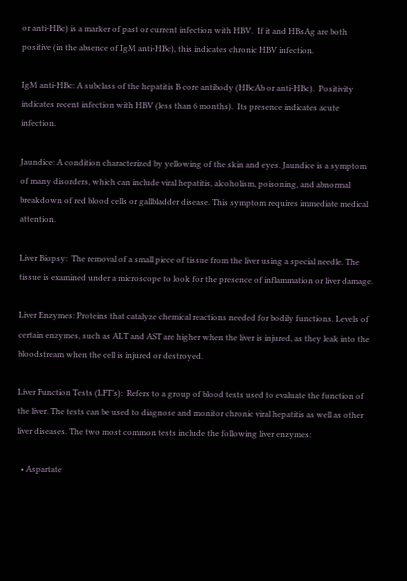or anti-HBc) is a marker of past or current infection with HBV.  If it and HBsAg are both positive (in the absence of IgM anti-HBc), this indicates chronic HBV infection.

IgM anti-HBc: A subclass of the hepatitis B core antibody (HBcAb or anti-HBc).  Positivity indicates recent infection with HBV (less than 6 months).  Its presence indicates acute infection.

Jaundice: A condition characterized by yellowing of the skin and eyes. Jaundice is a symptom of many disorders, which can include viral hepatitis, alcoholism, poisoning, and abnormal breakdown of red blood cells or gallbladder disease. This symptom requires immediate medical attention.

Liver Biopsy:  The removal of a small piece of tissue from the liver using a special needle. The tissue is examined under a microscope to look for the presence of inflammation or liver damage.

Liver Enzymes: Proteins that catalyze chemical reactions needed for bodily functions. Levels of certain enzymes, such as ALT and AST are higher when the liver is injured, as they leak into the bloodstream when the cell is injured or destroyed.

Liver Function Tests (LFT’s):  Refers to a group of blood tests used to evaluate the function of the liver. The tests can be used to diagnose and monitor chronic viral hepatitis as well as other liver diseases. The two most common tests include the following liver enzymes:

  • Aspartate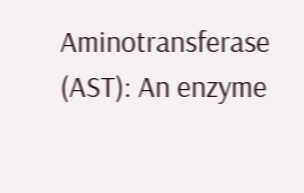Aminotransferase (AST): An enzyme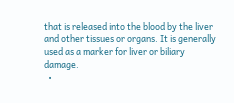that is released into the blood by the liver and other tissues or organs. It is generally used as a marker for liver or biliary damage.
  •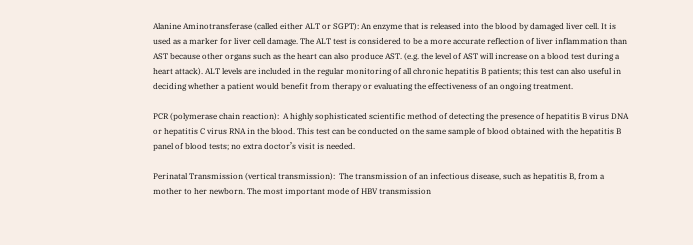Alanine Aminotransferase (called either ALT or SGPT): An enzyme that is released into the blood by damaged liver cell. It is used as a marker for liver cell damage. The ALT test is considered to be a more accurate reflection of liver inflammation than AST because other organs such as the heart can also produce AST. (e.g. the level of AST will increase on a blood test during a heart attack). ALT levels are included in the regular monitoring of all chronic hepatitis B patients; this test can also useful in deciding whether a patient would benefit from therapy or evaluating the effectiveness of an ongoing treatment.

PCR (polymerase chain reaction):  A highly sophisticated scientific method of detecting the presence of hepatitis B virus DNA or hepatitis C virus RNA in the blood. This test can be conducted on the same sample of blood obtained with the hepatitis B panel of blood tests; no extra doctor’s visit is needed.

Perinatal Transmission (vertical transmission):  The transmission of an infectious disease, such as hepatitis B, from a mother to her newborn. The most important mode of HBV transmission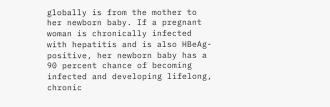globally is from the mother to her newborn baby. If a pregnant woman is chronically infected with hepatitis and is also HBeAg-positive, her newborn baby has a 90 percent chance of becoming infected and developing lifelong, chronic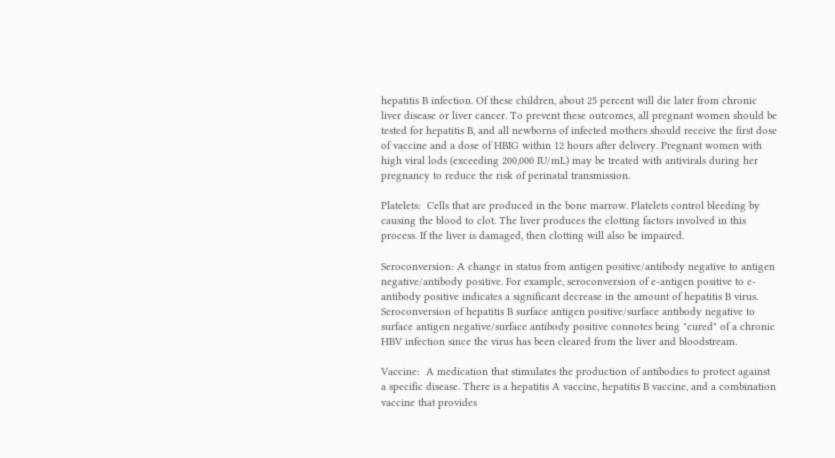hepatitis B infection. Of these children, about 25 percent will die later from chronic liver disease or liver cancer. To prevent these outcomes, all pregnant women should be tested for hepatitis B, and all newborns of infected mothers should receive the first dose of vaccine and a dose of HBIG within 12 hours after delivery. Pregnant women with high viral lods (exceeding 200,000 IU/mL) may be treated with antivirals during her pregnancy to reduce the risk of perinatal transmission.

Platelets:  Cells that are produced in the bone marrow. Platelets control bleeding by causing the blood to clot. The liver produces the clotting factors involved in this process. If the liver is damaged, then clotting will also be impaired.

Seroconversion: A change in status from antigen positive/antibody negative to antigen negative/antibody positive. For example, seroconversion of e-antigen positive to e-antibody positive indicates a significant decrease in the amount of hepatitis B virus. Seroconversion of hepatitis B surface antigen positive/surface antibody negative to surface antigen negative/surface antibody positive connotes being "cured" of a chronic HBV infection since the virus has been cleared from the liver and bloodstream.

Vaccine:  A medication that stimulates the production of antibodies to protect against a specific disease. There is a hepatitis A vaccine, hepatitis B vaccine, and a combination vaccine that provides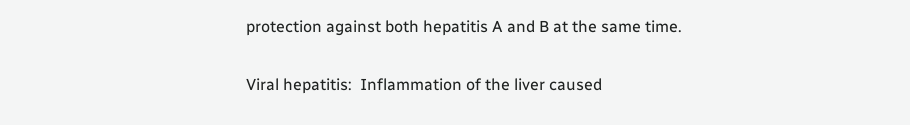protection against both hepatitis A and B at the same time.

Viral hepatitis:  Inflammation of the liver caused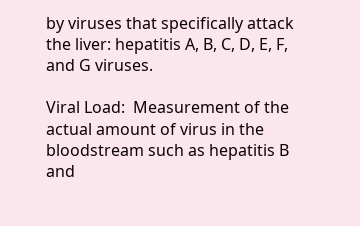by viruses that specifically attack the liver: hepatitis A, B, C, D, E, F, and G viruses.

Viral Load:  Measurement of the actual amount of virus in the bloodstream such as hepatitis B and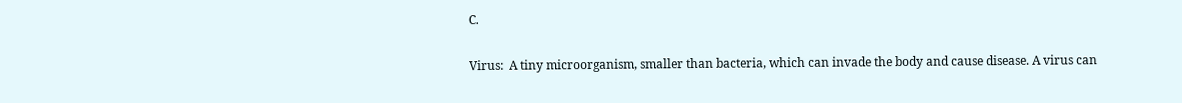C.

Virus:  A tiny microorganism, smaller than bacteria, which can invade the body and cause disease. A virus can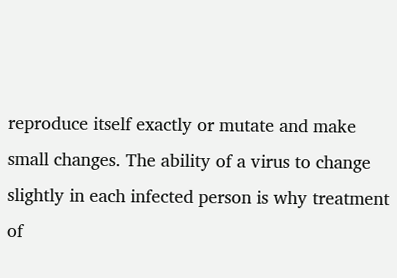reproduce itself exactly or mutate and make small changes. The ability of a virus to change slightly in each infected person is why treatment of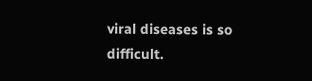viral diseases is so difficult.